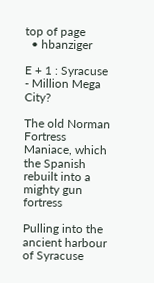top of page
  • hbanziger

E + 1 : Syracuse - Million Mega City?

The old Norman Fortress Maniace, which the Spanish rebuilt into a mighty gun fortress

Pulling into the ancient harbour of Syracuse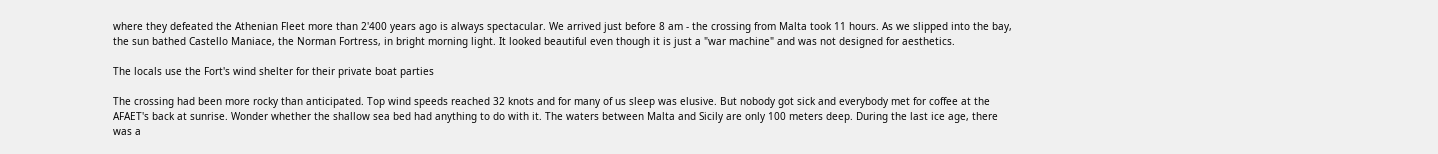where they defeated the Athenian Fleet more than 2'400 years ago is always spectacular. We arrived just before 8 am - the crossing from Malta took 11 hours. As we slipped into the bay, the sun bathed Castello Maniace, the Norman Fortress, in bright morning light. It looked beautiful even though it is just a "war machine" and was not designed for aesthetics.

The locals use the Fort's wind shelter for their private boat parties

The crossing had been more rocky than anticipated. Top wind speeds reached 32 knots and for many of us sleep was elusive. But nobody got sick and everybody met for coffee at the AFAET's back at sunrise. Wonder whether the shallow sea bed had anything to do with it. The waters between Malta and Sicily are only 100 meters deep. During the last ice age, there was a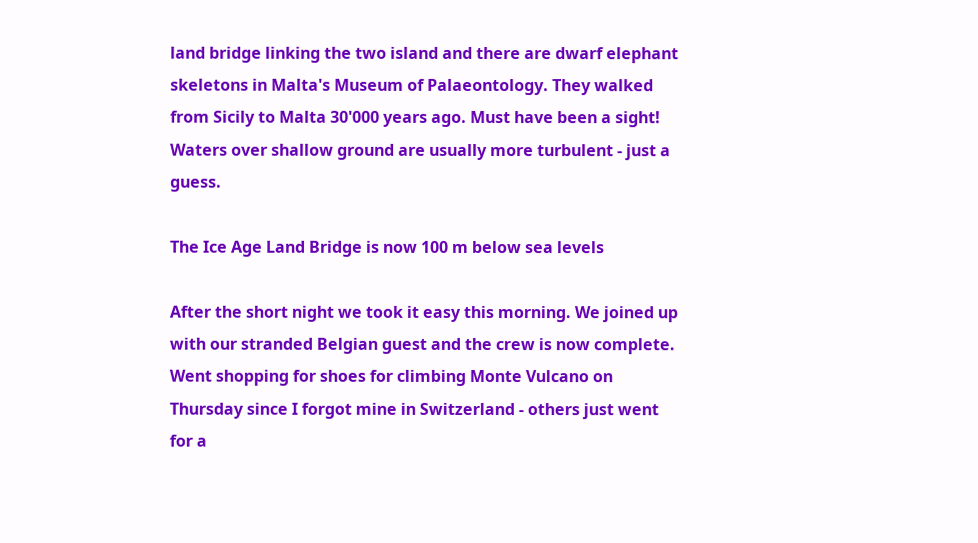land bridge linking the two island and there are dwarf elephant skeletons in Malta's Museum of Palaeontology. They walked from Sicily to Malta 30'000 years ago. Must have been a sight! Waters over shallow ground are usually more turbulent - just a guess.

The Ice Age Land Bridge is now 100 m below sea levels

After the short night we took it easy this morning. We joined up with our stranded Belgian guest and the crew is now complete. Went shopping for shoes for climbing Monte Vulcano on Thursday since I forgot mine in Switzerland - others just went for a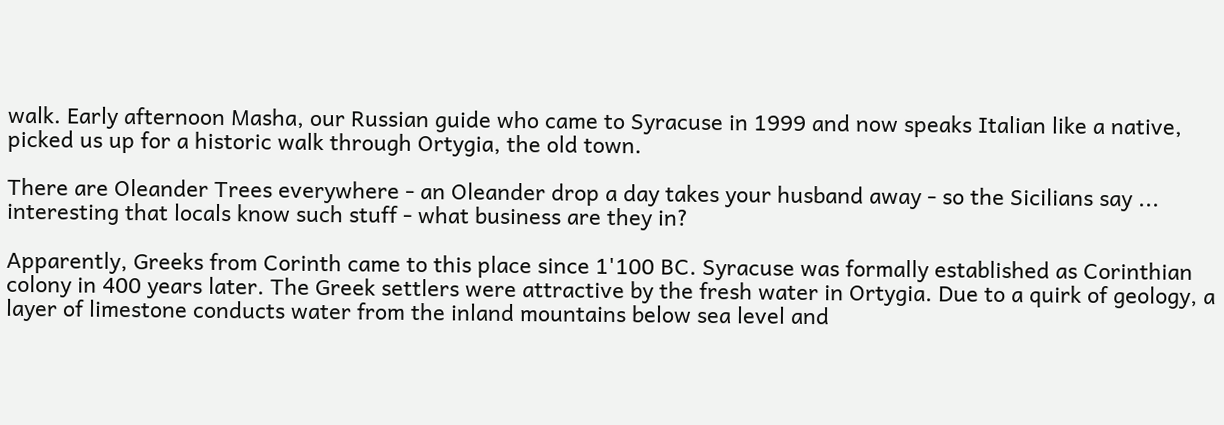walk. Early afternoon Masha, our Russian guide who came to Syracuse in 1999 and now speaks Italian like a native, picked us up for a historic walk through Ortygia, the old town.

There are Oleander Trees everywhere - an Oleander drop a day takes your husband away - so the Sicilians say ... interesting that locals know such stuff - what business are they in?

Apparently, Greeks from Corinth came to this place since 1'100 BC. Syracuse was formally established as Corinthian colony in 400 years later. The Greek settlers were attractive by the fresh water in Ortygia. Due to a quirk of geology, a layer of limestone conducts water from the inland mountains below sea level and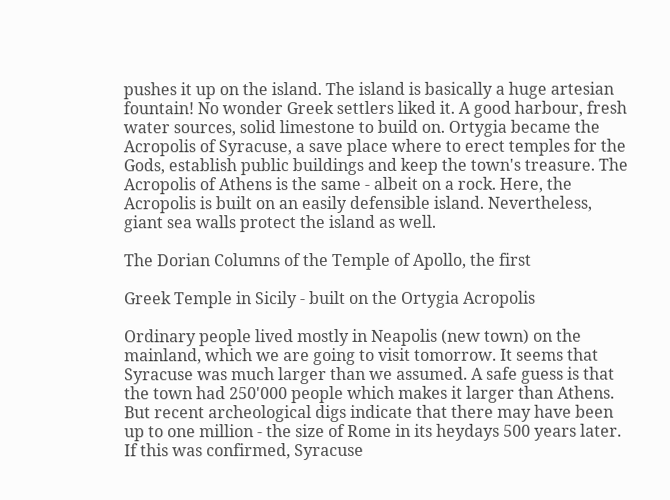pushes it up on the island. The island is basically a huge artesian fountain! No wonder Greek settlers liked it. A good harbour, fresh water sources, solid limestone to build on. Ortygia became the Acropolis of Syracuse, a save place where to erect temples for the Gods, establish public buildings and keep the town's treasure. The Acropolis of Athens is the same - albeit on a rock. Here, the Acropolis is built on an easily defensible island. Nevertheless, giant sea walls protect the island as well.

The Dorian Columns of the Temple of Apollo, the first

Greek Temple in Sicily - built on the Ortygia Acropolis

Ordinary people lived mostly in Neapolis (new town) on the mainland, which we are going to visit tomorrow. It seems that Syracuse was much larger than we assumed. A safe guess is that the town had 250'000 people which makes it larger than Athens. But recent archeological digs indicate that there may have been up to one million - the size of Rome in its heydays 500 years later. If this was confirmed, Syracuse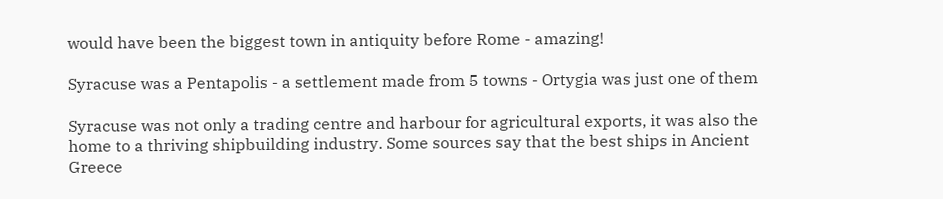would have been the biggest town in antiquity before Rome - amazing!

Syracuse was a Pentapolis - a settlement made from 5 towns - Ortygia was just one of them

Syracuse was not only a trading centre and harbour for agricultural exports, it was also the home to a thriving shipbuilding industry. Some sources say that the best ships in Ancient Greece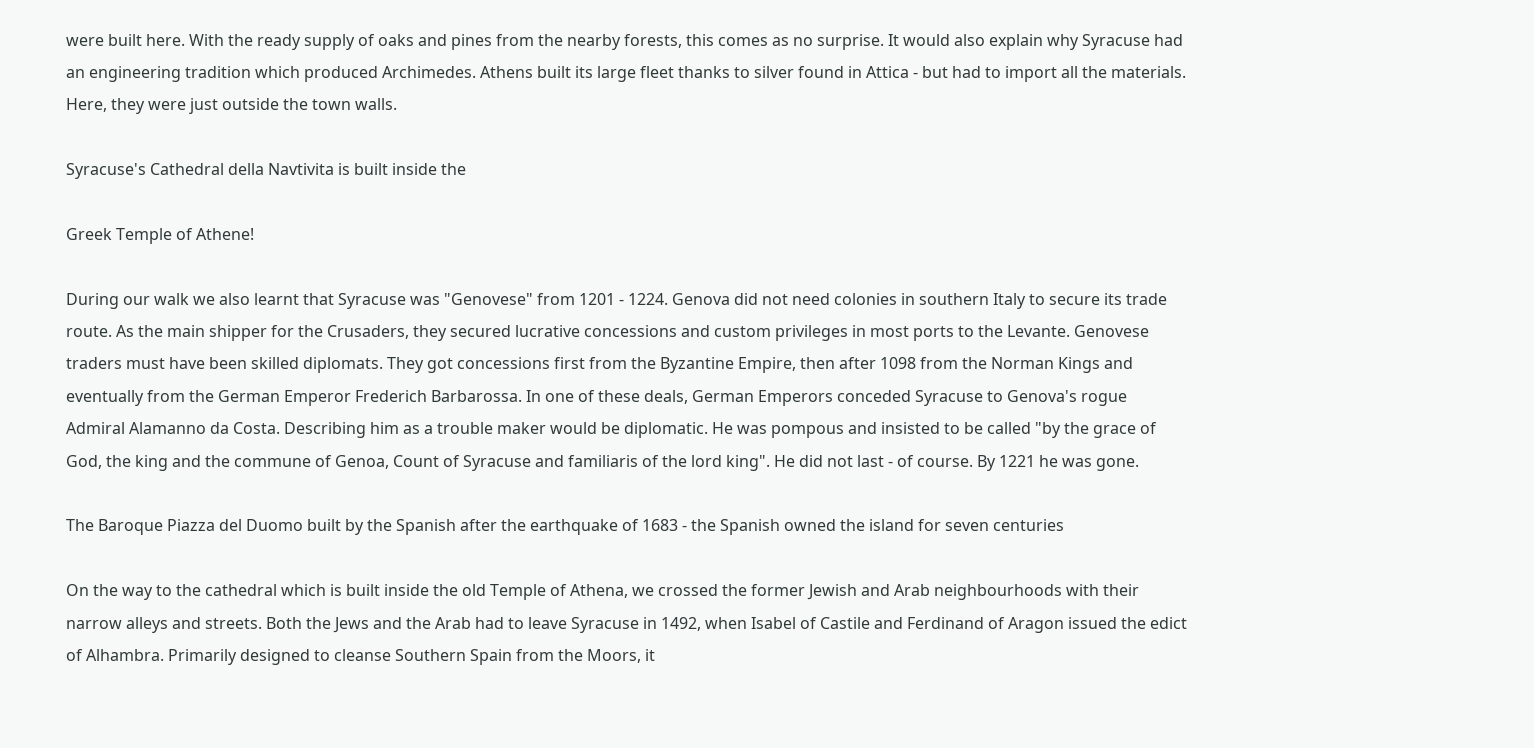were built here. With the ready supply of oaks and pines from the nearby forests, this comes as no surprise. It would also explain why Syracuse had an engineering tradition which produced Archimedes. Athens built its large fleet thanks to silver found in Attica - but had to import all the materials. Here, they were just outside the town walls.

Syracuse's Cathedral della Navtivita is built inside the

Greek Temple of Athene!

During our walk we also learnt that Syracuse was "Genovese" from 1201 - 1224. Genova did not need colonies in southern Italy to secure its trade route. As the main shipper for the Crusaders, they secured lucrative concessions and custom privileges in most ports to the Levante. Genovese traders must have been skilled diplomats. They got concessions first from the Byzantine Empire, then after 1098 from the Norman Kings and eventually from the German Emperor Frederich Barbarossa. In one of these deals, German Emperors conceded Syracuse to Genova's rogue Admiral Alamanno da Costa. Describing him as a trouble maker would be diplomatic. He was pompous and insisted to be called "by the grace of God, the king and the commune of Genoa, Count of Syracuse and familiaris of the lord king". He did not last - of course. By 1221 he was gone.

The Baroque Piazza del Duomo built by the Spanish after the earthquake of 1683 - the Spanish owned the island for seven centuries

On the way to the cathedral which is built inside the old Temple of Athena, we crossed the former Jewish and Arab neighbourhoods with their narrow alleys and streets. Both the Jews and the Arab had to leave Syracuse in 1492, when Isabel of Castile and Ferdinand of Aragon issued the edict of Alhambra. Primarily designed to cleanse Southern Spain from the Moors, it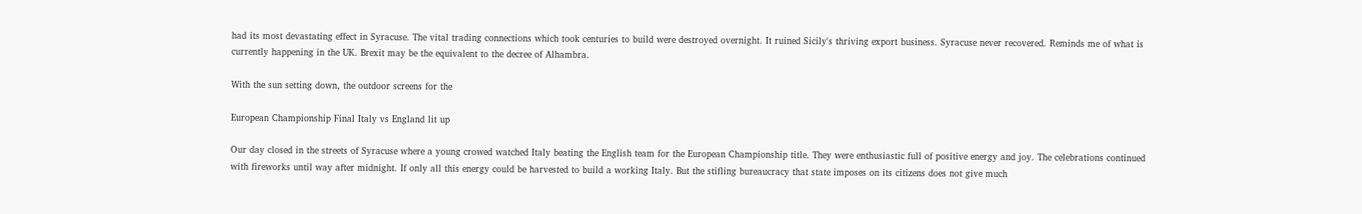had its most devastating effect in Syracuse. The vital trading connections which took centuries to build were destroyed overnight. It ruined Sicily's thriving export business. Syracuse never recovered. Reminds me of what is currently happening in the UK. Brexit may be the equivalent to the decree of Alhambra.

With the sun setting down, the outdoor screens for the

European Championship Final Italy vs England lit up

Our day closed in the streets of Syracuse where a young crowed watched Italy beating the English team for the European Championship title. They were enthusiastic full of positive energy and joy. The celebrations continued with fireworks until way after midnight. If only all this energy could be harvested to build a working Italy. But the stifling bureaucracy that state imposes on its citizens does not give much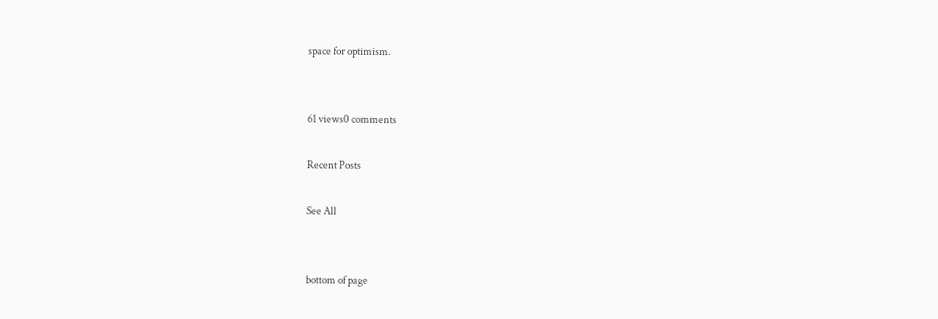space for optimism.


61 views0 comments

Recent Posts

See All


bottom of page